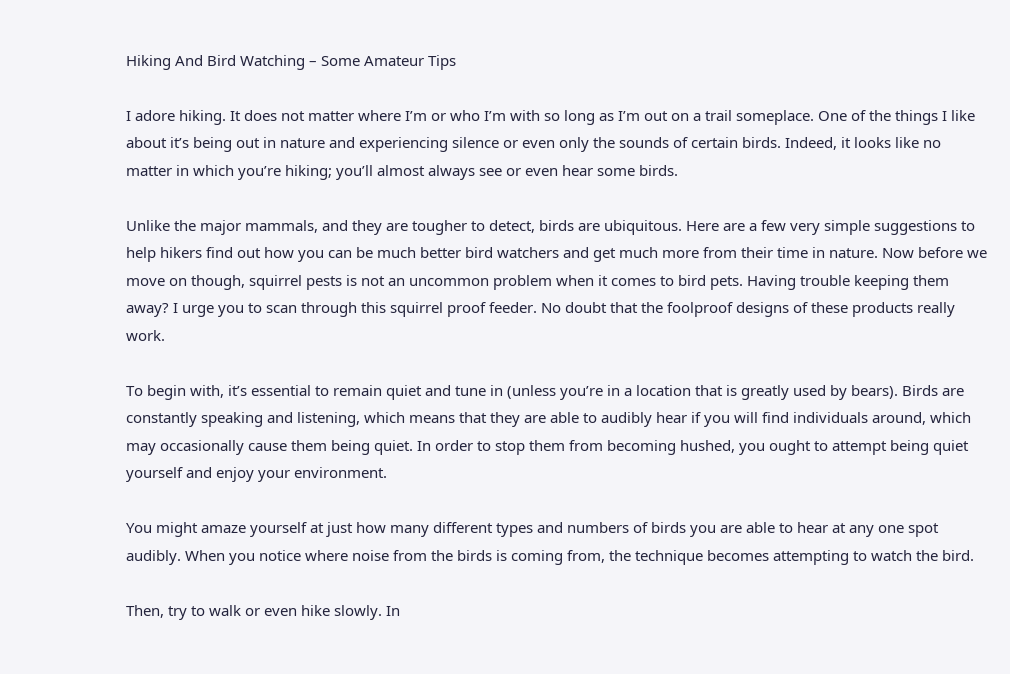Hiking And Bird Watching – Some Amateur Tips

I adore hiking. It does not matter where I’m or who I’m with so long as I’m out on a trail someplace. One of the things I like about it’s being out in nature and experiencing silence or even only the sounds of certain birds. Indeed, it looks like no matter in which you’re hiking; you’ll almost always see or even hear some birds.

Unlike the major mammals, and they are tougher to detect, birds are ubiquitous. Here are a few very simple suggestions to help hikers find out how you can be much better bird watchers and get much more from their time in nature. Now before we move on though, squirrel pests is not an uncommon problem when it comes to bird pets. Having trouble keeping them away? I urge you to scan through this squirrel proof feeder. No doubt that the foolproof designs of these products really work.

To begin with, it’s essential to remain quiet and tune in (unless you’re in a location that is greatly used by bears). Birds are constantly speaking and listening, which means that they are able to audibly hear if you will find individuals around, which may occasionally cause them being quiet. In order to stop them from becoming hushed, you ought to attempt being quiet yourself and enjoy your environment.

You might amaze yourself at just how many different types and numbers of birds you are able to hear at any one spot audibly. When you notice where noise from the birds is coming from, the technique becomes attempting to watch the bird.

Then, try to walk or even hike slowly. In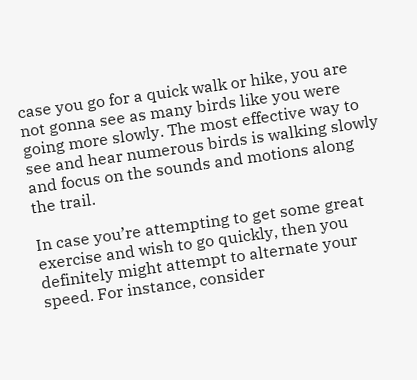case you go for a quick walk or hike, you are not gonna see as many birds like you were going more slowly. The most effective way to see and hear numerous birds is walking slowly and focus on the sounds and motions along the trail.

In case you’re attempting to get some great exercise and wish to go quickly, then you definitely might attempt to alternate your speed. For instance, consider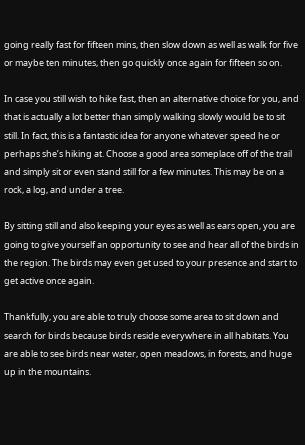going really fast for fifteen mins, then slow down as well as walk for five or maybe ten minutes, then go quickly once again for fifteen so on.

In case you still wish to hike fast, then an alternative choice for you, and that is actually a lot better than simply walking slowly would be to sit still. In fact, this is a fantastic idea for anyone whatever speed he or perhaps she’s hiking at. Choose a good area someplace off of the trail and simply sit or even stand still for a few minutes. This may be on a rock, a log, and under a tree.

By sitting still and also keeping your eyes as well as ears open, you are going to give yourself an opportunity to see and hear all of the birds in the region. The birds may even get used to your presence and start to get active once again.

Thankfully, you are able to truly choose some area to sit down and search for birds because birds reside everywhere in all habitats. You are able to see birds near water, open meadows, in forests, and huge up in the mountains.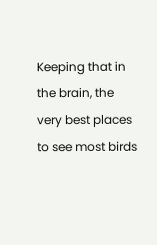Keeping that in the brain, the very best places to see most birds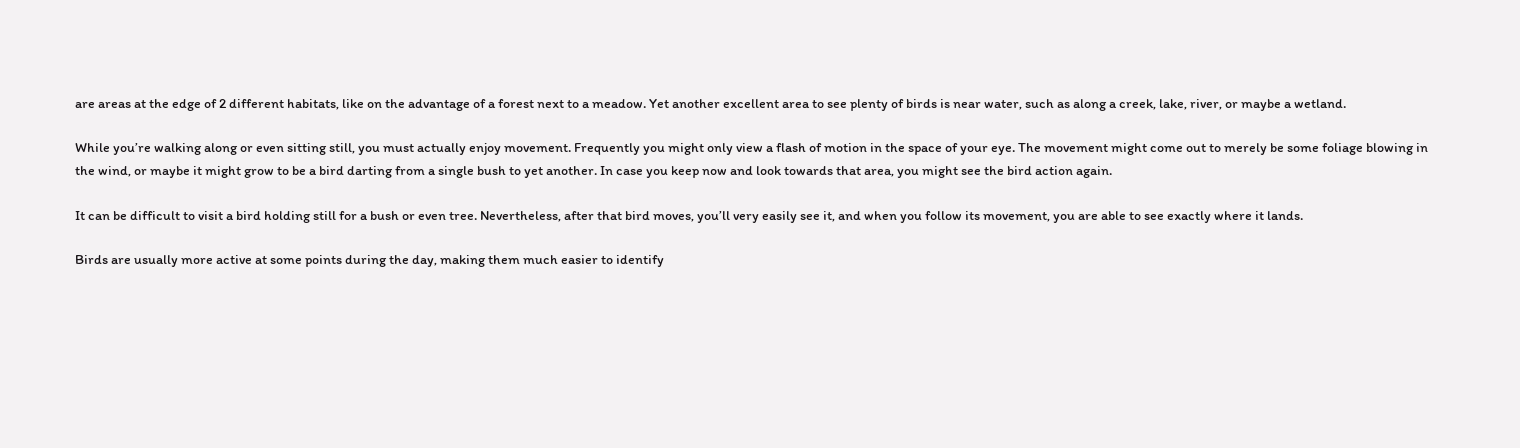are areas at the edge of 2 different habitats, like on the advantage of a forest next to a meadow. Yet another excellent area to see plenty of birds is near water, such as along a creek, lake, river, or maybe a wetland.

While you’re walking along or even sitting still, you must actually enjoy movement. Frequently you might only view a flash of motion in the space of your eye. The movement might come out to merely be some foliage blowing in the wind, or maybe it might grow to be a bird darting from a single bush to yet another. In case you keep now and look towards that area, you might see the bird action again.

It can be difficult to visit a bird holding still for a bush or even tree. Nevertheless, after that bird moves, you’ll very easily see it, and when you follow its movement, you are able to see exactly where it lands.

Birds are usually more active at some points during the day, making them much easier to identify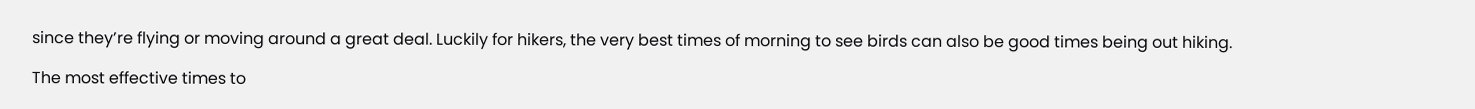since they’re flying or moving around a great deal. Luckily for hikers, the very best times of morning to see birds can also be good times being out hiking.

The most effective times to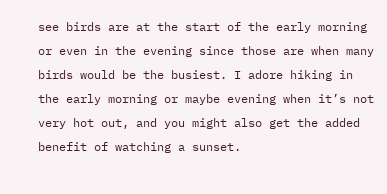see birds are at the start of the early morning or even in the evening since those are when many birds would be the busiest. I adore hiking in the early morning or maybe evening when it’s not very hot out, and you might also get the added benefit of watching a sunset.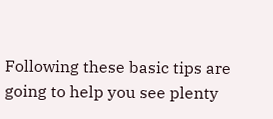Following these basic tips are going to help you see plenty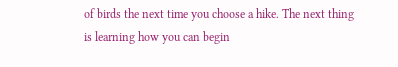of birds the next time you choose a hike. The next thing is learning how you can begin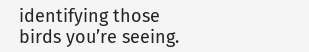identifying those birds you’re seeing.